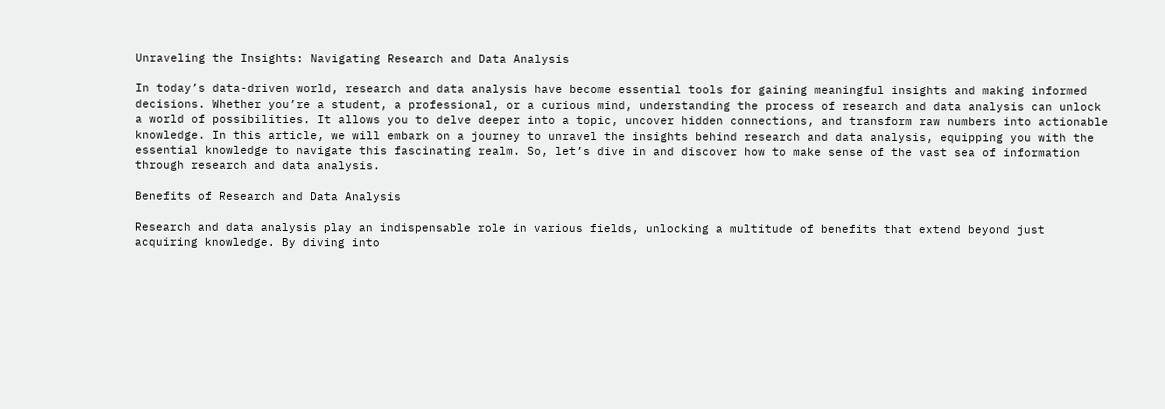Unraveling the Insights: Navigating Research and Data Analysis

In today’s data-driven world, research and data analysis have become essential tools for gaining meaningful insights and making informed decisions. Whether you’re a student, a professional, or a curious mind, understanding the process of research and data analysis can unlock a world of possibilities. It allows you to delve deeper into a topic, uncover hidden connections, and transform raw numbers into actionable knowledge. In this article, we will embark on a journey to unravel the insights behind research and data analysis, equipping you with the essential knowledge to navigate this fascinating realm. So, let’s dive in and discover how to make sense of the vast sea of information through research and data analysis.

Benefits of Research and Data Analysis

Research and data analysis play an indispensable role in various fields, unlocking a multitude of benefits that extend beyond just acquiring knowledge. By diving into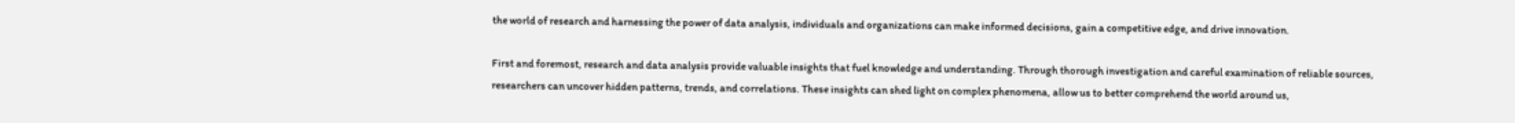the world of research and harnessing the power of data analysis, individuals and organizations can make informed decisions, gain a competitive edge, and drive innovation.

First and foremost, research and data analysis provide valuable insights that fuel knowledge and understanding. Through thorough investigation and careful examination of reliable sources, researchers can uncover hidden patterns, trends, and correlations. These insights can shed light on complex phenomena, allow us to better comprehend the world around us,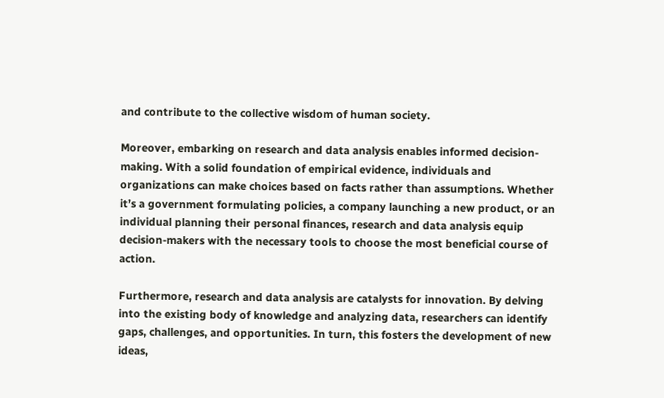and contribute to the collective wisdom of human society.

Moreover, embarking on research and data analysis enables informed decision-making. With a solid foundation of empirical evidence, individuals and organizations can make choices based on facts rather than assumptions. Whether it’s a government formulating policies, a company launching a new product, or an individual planning their personal finances, research and data analysis equip decision-makers with the necessary tools to choose the most beneficial course of action.

Furthermore, research and data analysis are catalysts for innovation. By delving into the existing body of knowledge and analyzing data, researchers can identify gaps, challenges, and opportunities. In turn, this fosters the development of new ideas,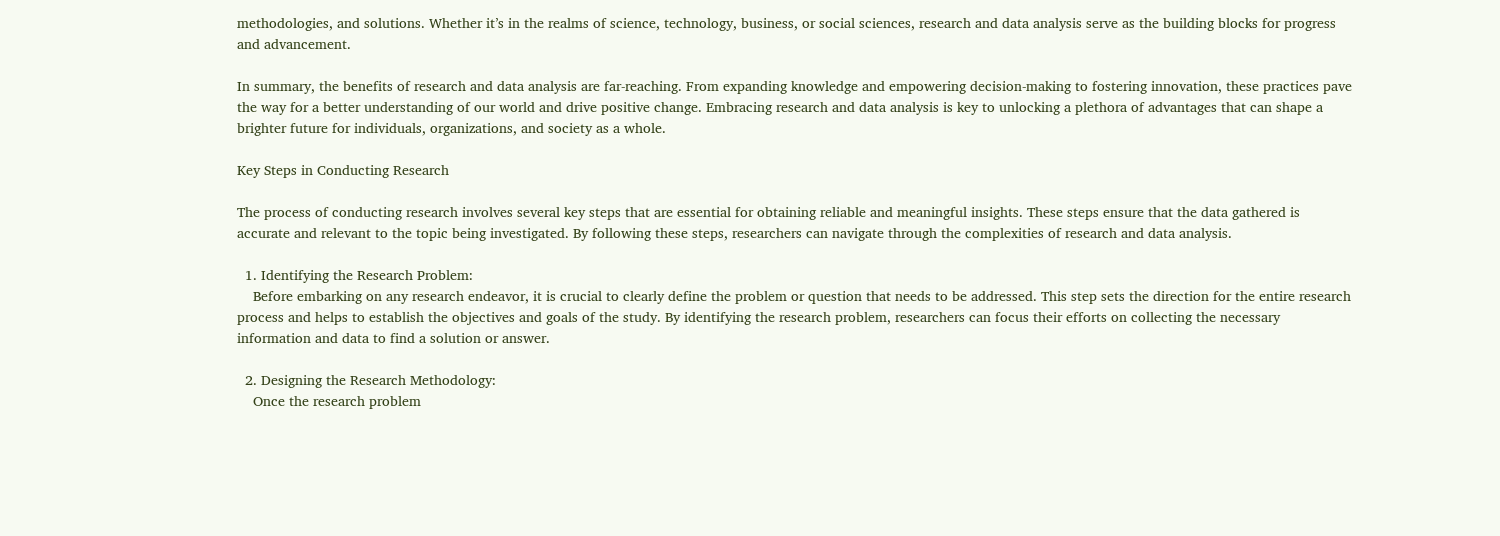methodologies, and solutions. Whether it’s in the realms of science, technology, business, or social sciences, research and data analysis serve as the building blocks for progress and advancement.

In summary, the benefits of research and data analysis are far-reaching. From expanding knowledge and empowering decision-making to fostering innovation, these practices pave the way for a better understanding of our world and drive positive change. Embracing research and data analysis is key to unlocking a plethora of advantages that can shape a brighter future for individuals, organizations, and society as a whole.

Key Steps in Conducting Research

The process of conducting research involves several key steps that are essential for obtaining reliable and meaningful insights. These steps ensure that the data gathered is accurate and relevant to the topic being investigated. By following these steps, researchers can navigate through the complexities of research and data analysis.

  1. Identifying the Research Problem:
    Before embarking on any research endeavor, it is crucial to clearly define the problem or question that needs to be addressed. This step sets the direction for the entire research process and helps to establish the objectives and goals of the study. By identifying the research problem, researchers can focus their efforts on collecting the necessary information and data to find a solution or answer.

  2. Designing the Research Methodology:
    Once the research problem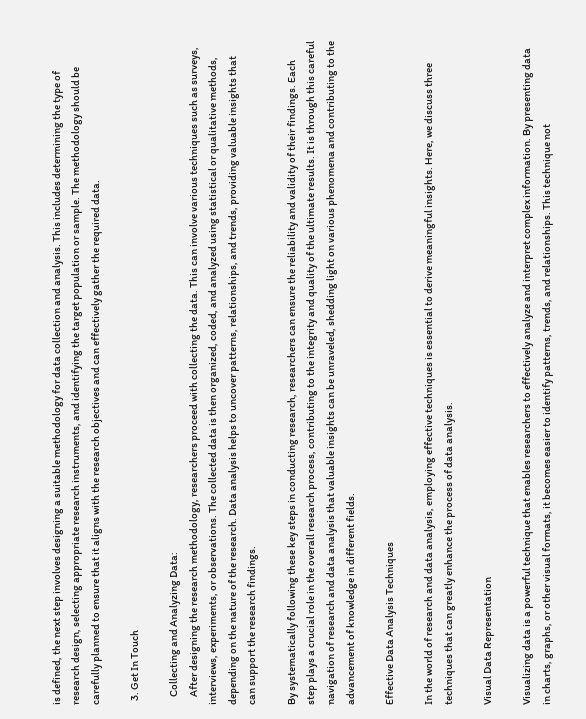is defined, the next step involves designing a suitable methodology for data collection and analysis. This includes determining the type of research design, selecting appropriate research instruments, and identifying the target population or sample. The methodology should be carefully planned to ensure that it aligns with the research objectives and can effectively gather the required data.

  3. Get In Touch

    Collecting and Analyzing Data:
    After designing the research methodology, researchers proceed with collecting the data. This can involve various techniques such as surveys, interviews, experiments, or observations. The collected data is then organized, coded, and analyzed using statistical or qualitative methods, depending on the nature of the research. Data analysis helps to uncover patterns, relationships, and trends, providing valuable insights that can support the research findings.

By systematically following these key steps in conducting research, researchers can ensure the reliability and validity of their findings. Each step plays a crucial role in the overall research process, contributing to the integrity and quality of the ultimate results. It is through this careful navigation of research and data analysis that valuable insights can be unraveled, shedding light on various phenomena and contributing to the advancement of knowledge in different fields.

Effective Data Analysis Techniques

In the world of research and data analysis, employing effective techniques is essential to derive meaningful insights. Here, we discuss three techniques that can greatly enhance the process of data analysis.

Visual Data Representation

Visualizing data is a powerful technique that enables researchers to effectively analyze and interpret complex information. By presenting data in charts, graphs, or other visual formats, it becomes easier to identify patterns, trends, and relationships. This technique not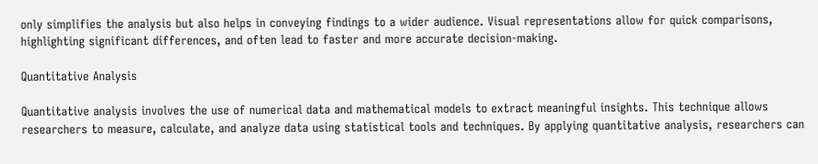only simplifies the analysis but also helps in conveying findings to a wider audience. Visual representations allow for quick comparisons, highlighting significant differences, and often lead to faster and more accurate decision-making.

Quantitative Analysis

Quantitative analysis involves the use of numerical data and mathematical models to extract meaningful insights. This technique allows researchers to measure, calculate, and analyze data using statistical tools and techniques. By applying quantitative analysis, researchers can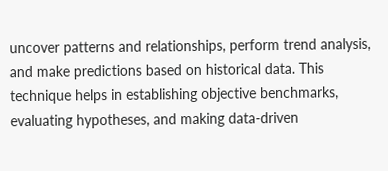uncover patterns and relationships, perform trend analysis, and make predictions based on historical data. This technique helps in establishing objective benchmarks, evaluating hypotheses, and making data-driven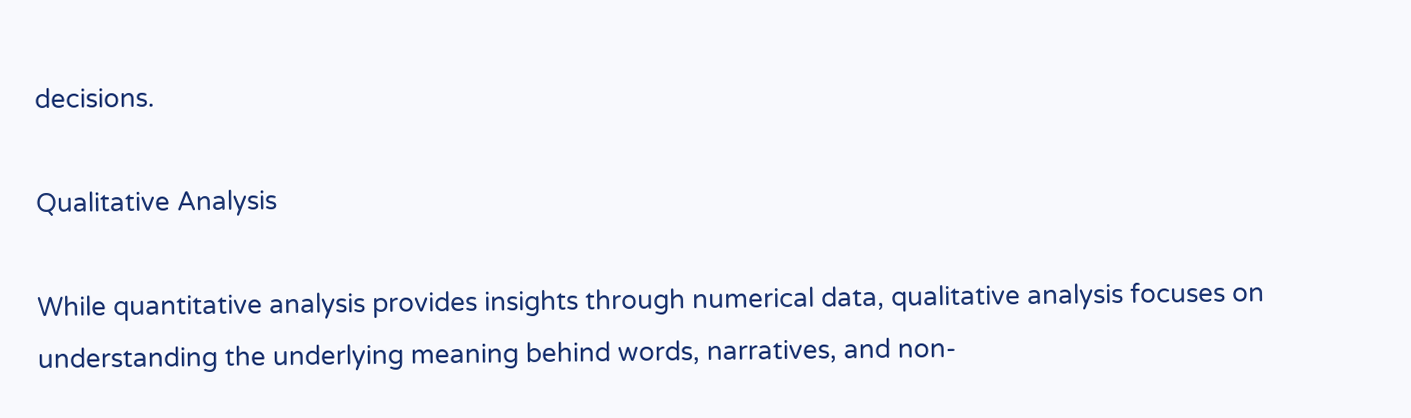decisions.

Qualitative Analysis

While quantitative analysis provides insights through numerical data, qualitative analysis focuses on understanding the underlying meaning behind words, narratives, and non-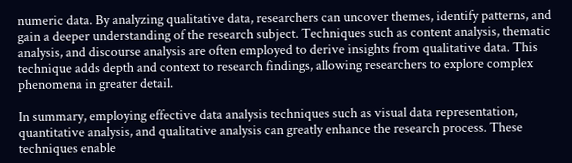numeric data. By analyzing qualitative data, researchers can uncover themes, identify patterns, and gain a deeper understanding of the research subject. Techniques such as content analysis, thematic analysis, and discourse analysis are often employed to derive insights from qualitative data. This technique adds depth and context to research findings, allowing researchers to explore complex phenomena in greater detail.

In summary, employing effective data analysis techniques such as visual data representation, quantitative analysis, and qualitative analysis can greatly enhance the research process. These techniques enable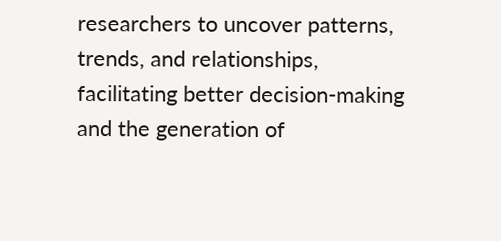researchers to uncover patterns, trends, and relationships, facilitating better decision-making and the generation of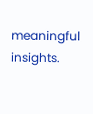meaningful insights.